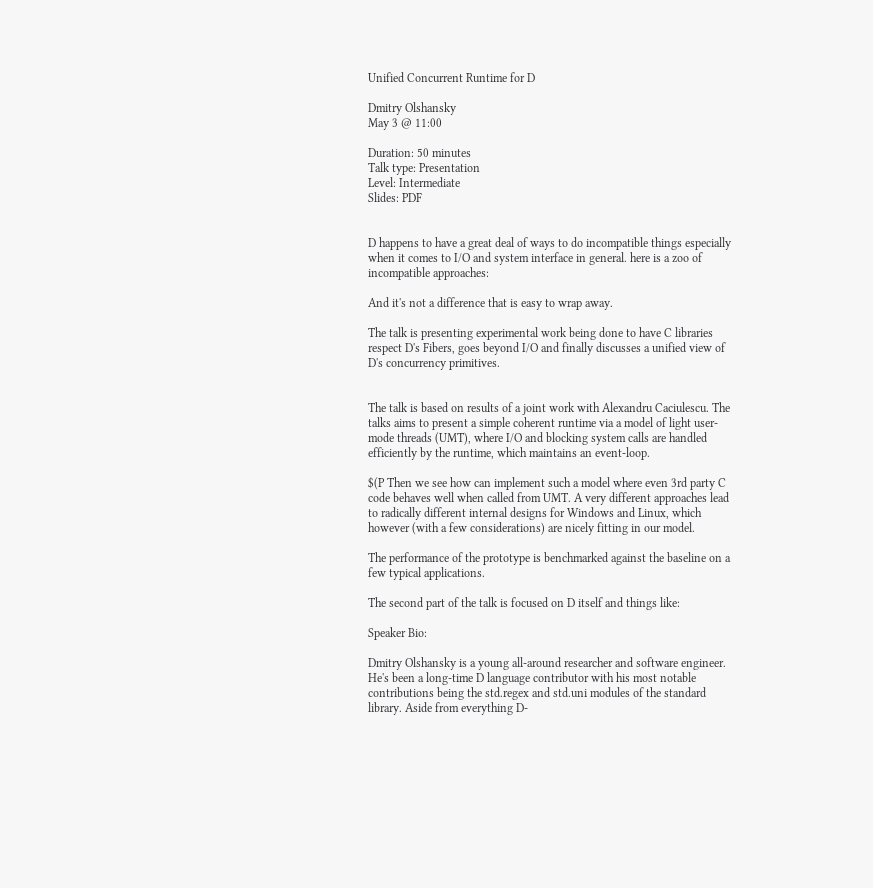Unified Concurrent Runtime for D

Dmitry Olshansky
May 3 @ 11:00

Duration: 50 minutes
Talk type: Presentation
Level: Intermediate
Slides: PDF


D happens to have a great deal of ways to do incompatible things especially when it comes to I/O and system interface in general. here is a zoo of incompatible approaches:

And it's not a difference that is easy to wrap away.

The talk is presenting experimental work being done to have C libraries respect D's Fibers, goes beyond I/O and finally discusses a unified view of D's concurrency primitives.


The talk is based on results of a joint work with Alexandru Caciulescu. The talks aims to present a simple coherent runtime via a model of light user-mode threads (UMT), where I/O and blocking system calls are handled efficiently by the runtime, which maintains an event-loop.

$(P Then we see how can implement such a model where even 3rd party C code behaves well when called from UMT. A very different approaches lead to radically different internal designs for Windows and Linux, which however (with a few considerations) are nicely fitting in our model.

The performance of the prototype is benchmarked against the baseline on a few typical applications.

The second part of the talk is focused on D itself and things like:

Speaker Bio:

Dmitry Olshansky is a young all-around researcher and software engineer. He's been a long-time D language contributor with his most notable contributions being the std.regex and std.uni modules of the standard library. Aside from everything D-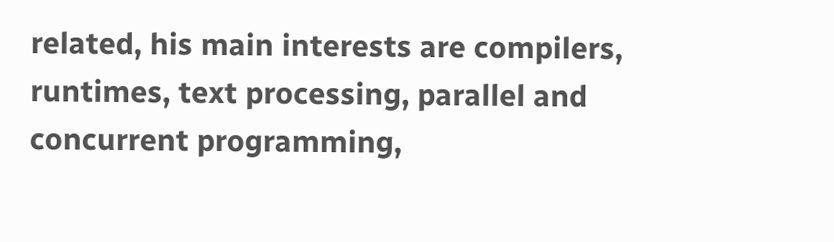related, his main interests are compilers, runtimes, text processing, parallel and concurrent programming,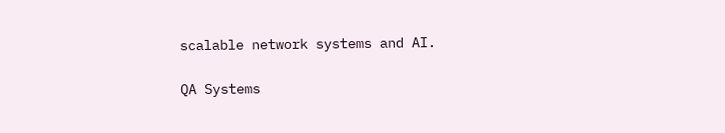scalable network systems and AI.

QA Systems